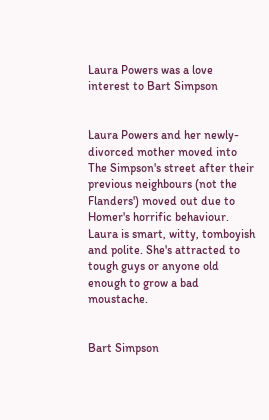Laura Powers was a love interest to Bart Simpson


Laura Powers and her newly-divorced mother moved into The Simpson's street after their previous neighbours (not the Flanders') moved out due to Homer's horrific behaviour. Laura is smart, witty, tomboyish and polite. She's attracted to tough guys or anyone old enough to grow a bad moustache.


Bart Simpson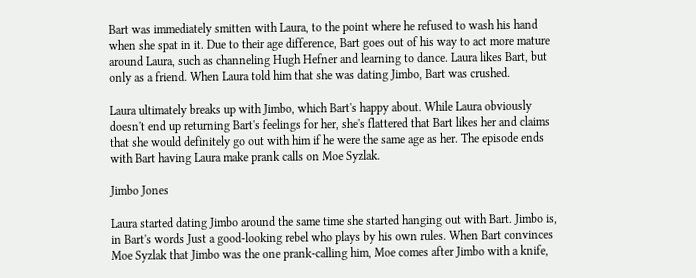Bart was immediately smitten with Laura, to the point where he refused to wash his hand when she spat in it. Due to their age difference, Bart goes out of his way to act more mature around Laura, such as channeling Hugh Hefner and learning to dance. Laura likes Bart, but only as a friend. When Laura told him that she was dating Jimbo, Bart was crushed.

Laura ultimately breaks up with Jimbo, which Bart's happy about. While Laura obviously doesn't end up returning Bart's feelings for her, she's flattered that Bart likes her and claims that she would definitely go out with him if he were the same age as her. The episode ends with Bart having Laura make prank calls on Moe Syzlak.

Jimbo Jones

Laura started dating Jimbo around the same time she started hanging out with Bart. Jimbo is, in Bart's words Just a good-looking rebel who plays by his own rules. When Bart convinces Moe Syzlak that Jimbo was the one prank-calling him, Moe comes after Jimbo with a knife,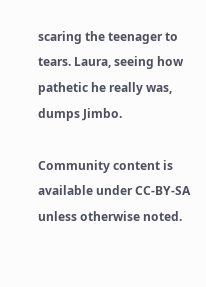scaring the teenager to tears. Laura, seeing how pathetic he really was, dumps Jimbo.

Community content is available under CC-BY-SA unless otherwise noted.